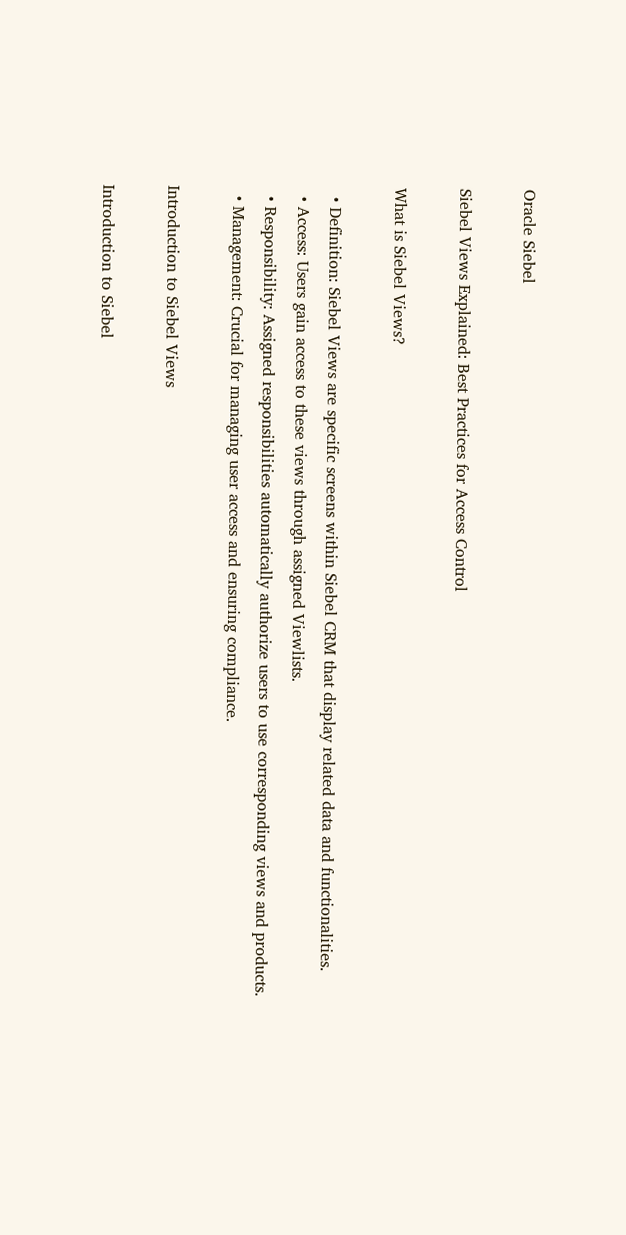Oracle Siebel

Siebel Views Explained: Best Practices for Access Control

What is Siebel Views?

  • Definition: Siebel Views are specific screens within Siebel CRM that display related data and functionalities.
  • Access: Users gain access to these views through assigned Viewlists.
  • Responsibility: Assigned responsibilities automatically authorize users to use corresponding views and products.
  • Management: Crucial for managing user access and ensuring compliance.

Introduction to Siebel Views

Introduction to Siebel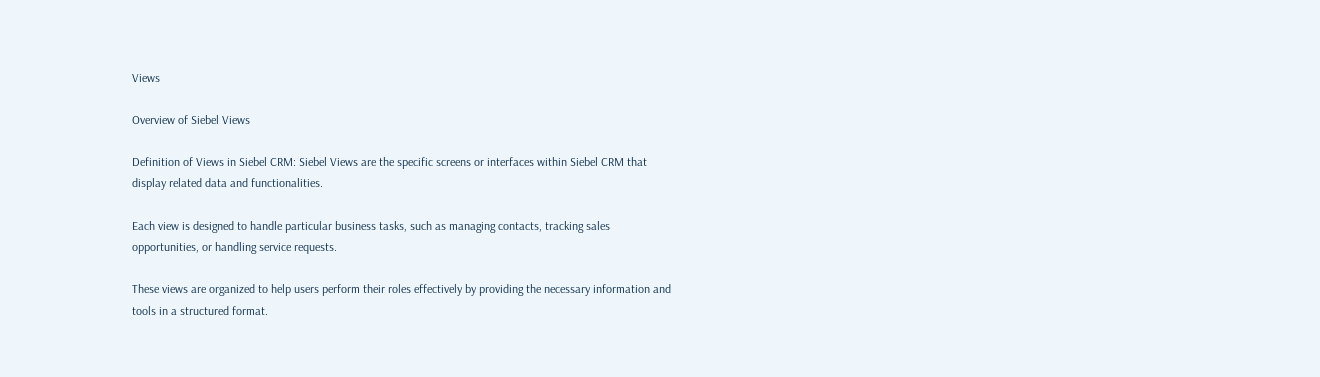Views

Overview of Siebel Views

Definition of Views in Siebel CRM: Siebel Views are the specific screens or interfaces within Siebel CRM that display related data and functionalities.

Each view is designed to handle particular business tasks, such as managing contacts, tracking sales opportunities, or handling service requests.

These views are organized to help users perform their roles effectively by providing the necessary information and tools in a structured format.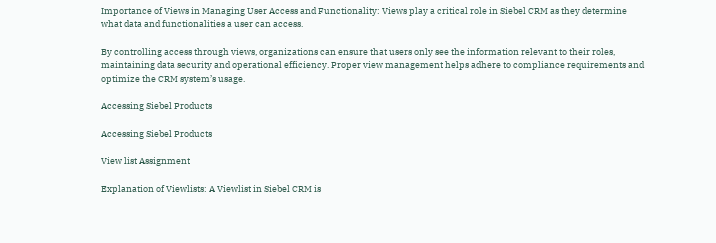Importance of Views in Managing User Access and Functionality: Views play a critical role in Siebel CRM as they determine what data and functionalities a user can access.

By controlling access through views, organizations can ensure that users only see the information relevant to their roles, maintaining data security and operational efficiency. Proper view management helps adhere to compliance requirements and optimize the CRM system’s usage.

Accessing Siebel Products

Accessing Siebel Products

View list Assignment

Explanation of Viewlists: A Viewlist in Siebel CRM is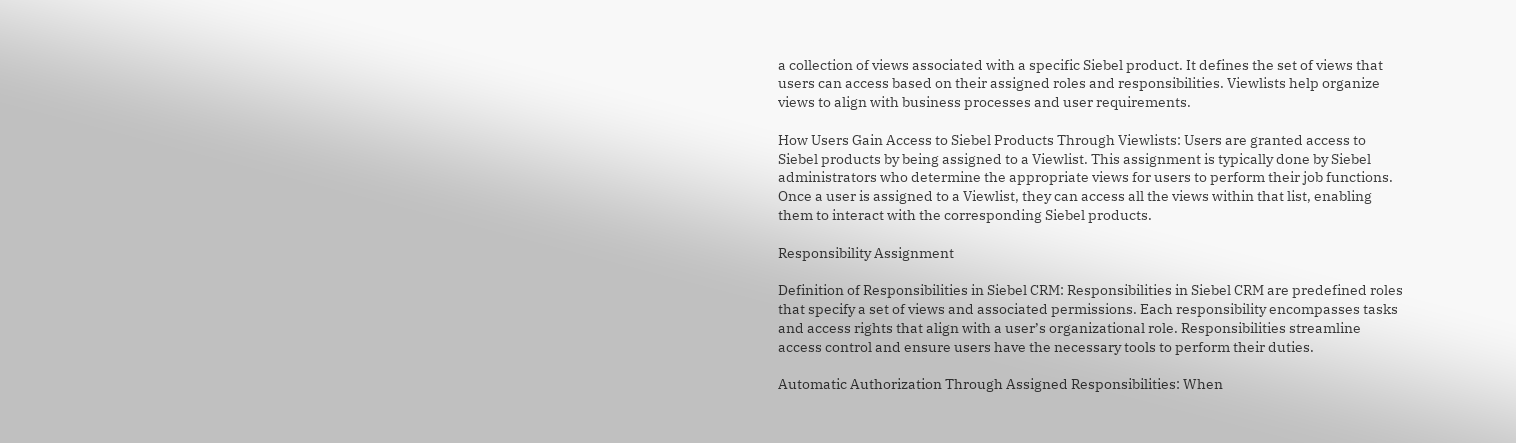a collection of views associated with a specific Siebel product. It defines the set of views that users can access based on their assigned roles and responsibilities. Viewlists help organize views to align with business processes and user requirements.

How Users Gain Access to Siebel Products Through Viewlists: Users are granted access to Siebel products by being assigned to a Viewlist. This assignment is typically done by Siebel administrators who determine the appropriate views for users to perform their job functions. Once a user is assigned to a Viewlist, they can access all the views within that list, enabling them to interact with the corresponding Siebel products.

Responsibility Assignment

Definition of Responsibilities in Siebel CRM: Responsibilities in Siebel CRM are predefined roles that specify a set of views and associated permissions. Each responsibility encompasses tasks and access rights that align with a user’s organizational role. Responsibilities streamline access control and ensure users have the necessary tools to perform their duties.

Automatic Authorization Through Assigned Responsibilities: When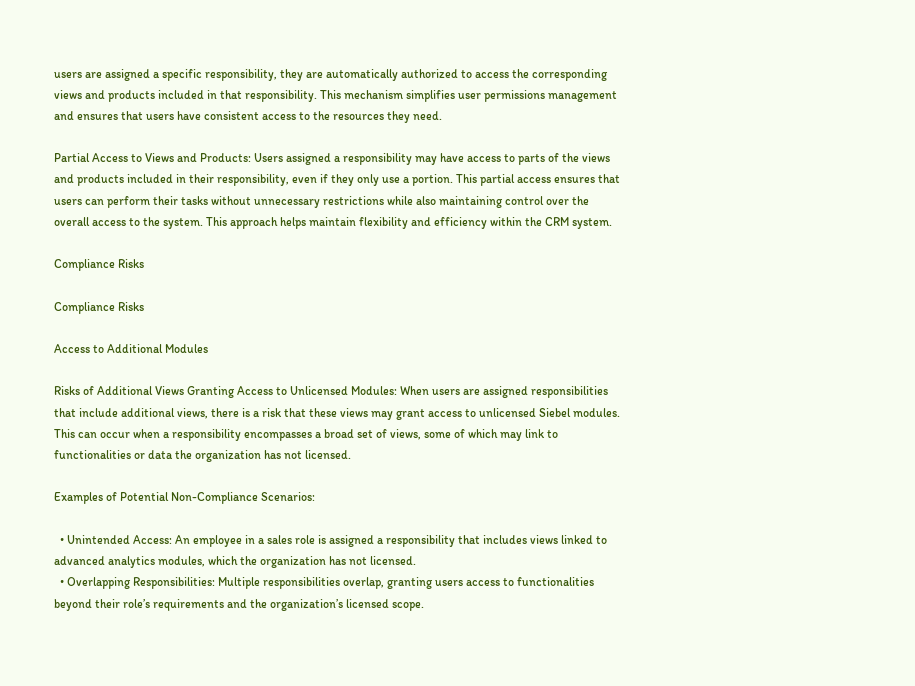users are assigned a specific responsibility, they are automatically authorized to access the corresponding views and products included in that responsibility. This mechanism simplifies user permissions management and ensures that users have consistent access to the resources they need.

Partial Access to Views and Products: Users assigned a responsibility may have access to parts of the views and products included in their responsibility, even if they only use a portion. This partial access ensures that users can perform their tasks without unnecessary restrictions while also maintaining control over the overall access to the system. This approach helps maintain flexibility and efficiency within the CRM system.

Compliance Risks

Compliance Risks

Access to Additional Modules

Risks of Additional Views Granting Access to Unlicensed Modules: When users are assigned responsibilities that include additional views, there is a risk that these views may grant access to unlicensed Siebel modules. This can occur when a responsibility encompasses a broad set of views, some of which may link to functionalities or data the organization has not licensed.

Examples of Potential Non-Compliance Scenarios:

  • Unintended Access: An employee in a sales role is assigned a responsibility that includes views linked to advanced analytics modules, which the organization has not licensed.
  • Overlapping Responsibilities: Multiple responsibilities overlap, granting users access to functionalities beyond their role’s requirements and the organization’s licensed scope.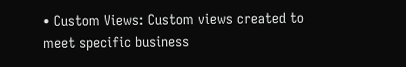• Custom Views: Custom views created to meet specific business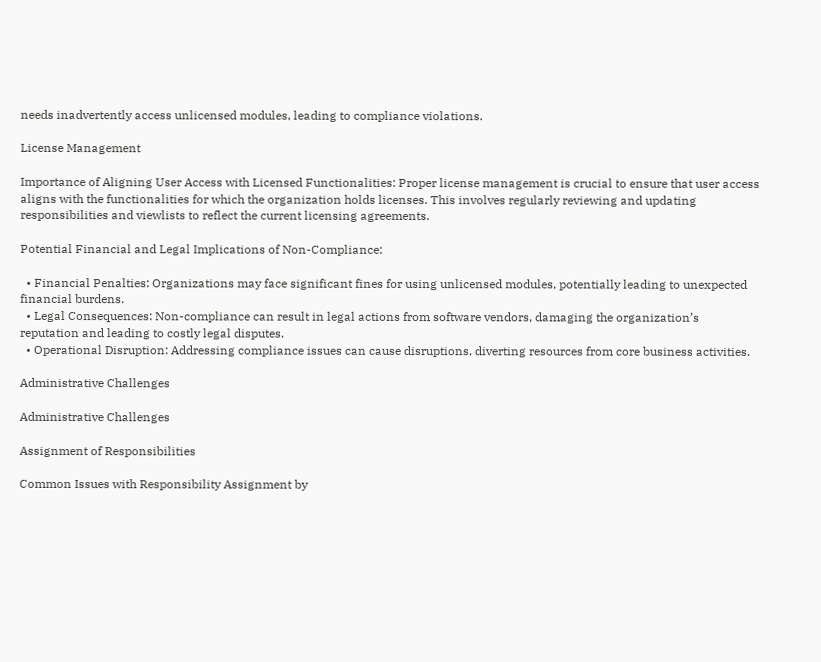needs inadvertently access unlicensed modules, leading to compliance violations.

License Management

Importance of Aligning User Access with Licensed Functionalities: Proper license management is crucial to ensure that user access aligns with the functionalities for which the organization holds licenses. This involves regularly reviewing and updating responsibilities and viewlists to reflect the current licensing agreements.

Potential Financial and Legal Implications of Non-Compliance:

  • Financial Penalties: Organizations may face significant fines for using unlicensed modules, potentially leading to unexpected financial burdens.
  • Legal Consequences: Non-compliance can result in legal actions from software vendors, damaging the organization’s reputation and leading to costly legal disputes.
  • Operational Disruption: Addressing compliance issues can cause disruptions, diverting resources from core business activities.

Administrative Challenges

Administrative Challenges

Assignment of Responsibilities

Common Issues with Responsibility Assignment by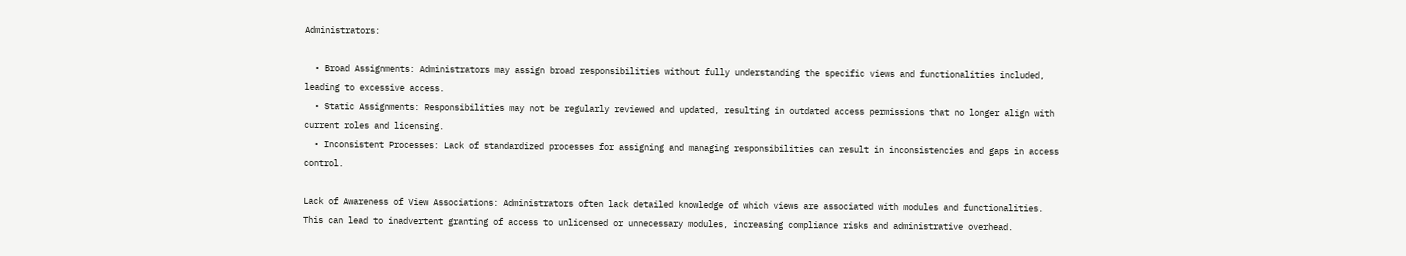Administrators:

  • Broad Assignments: Administrators may assign broad responsibilities without fully understanding the specific views and functionalities included, leading to excessive access.
  • Static Assignments: Responsibilities may not be regularly reviewed and updated, resulting in outdated access permissions that no longer align with current roles and licensing.
  • Inconsistent Processes: Lack of standardized processes for assigning and managing responsibilities can result in inconsistencies and gaps in access control.

Lack of Awareness of View Associations: Administrators often lack detailed knowledge of which views are associated with modules and functionalities. This can lead to inadvertent granting of access to unlicensed or unnecessary modules, increasing compliance risks and administrative overhead.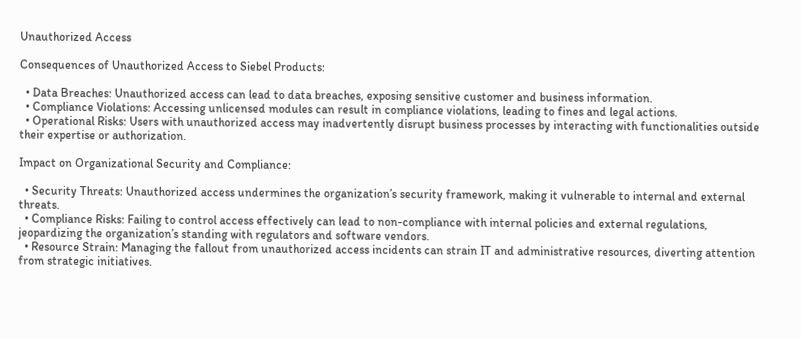Unauthorized Access

Consequences of Unauthorized Access to Siebel Products:

  • Data Breaches: Unauthorized access can lead to data breaches, exposing sensitive customer and business information.
  • Compliance Violations: Accessing unlicensed modules can result in compliance violations, leading to fines and legal actions.
  • Operational Risks: Users with unauthorized access may inadvertently disrupt business processes by interacting with functionalities outside their expertise or authorization.

Impact on Organizational Security and Compliance:

  • Security Threats: Unauthorized access undermines the organization’s security framework, making it vulnerable to internal and external threats.
  • Compliance Risks: Failing to control access effectively can lead to non-compliance with internal policies and external regulations, jeopardizing the organization’s standing with regulators and software vendors.
  • Resource Strain: Managing the fallout from unauthorized access incidents can strain IT and administrative resources, diverting attention from strategic initiatives.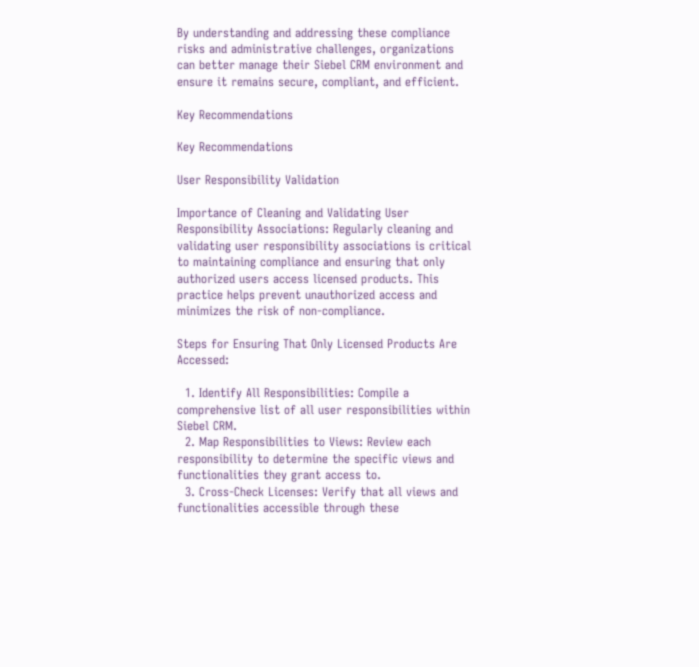By understanding and addressing these compliance risks and administrative challenges, organizations can better manage their Siebel CRM environment and ensure it remains secure, compliant, and efficient.

Key Recommendations

Key Recommendations

User Responsibility Validation

Importance of Cleaning and Validating User Responsibility Associations: Regularly cleaning and validating user responsibility associations is critical to maintaining compliance and ensuring that only authorized users access licensed products. This practice helps prevent unauthorized access and minimizes the risk of non-compliance.

Steps for Ensuring That Only Licensed Products Are Accessed:

  1. Identify All Responsibilities: Compile a comprehensive list of all user responsibilities within Siebel CRM.
  2. Map Responsibilities to Views: Review each responsibility to determine the specific views and functionalities they grant access to.
  3. Cross-Check Licenses: Verify that all views and functionalities accessible through these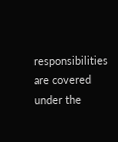responsibilities are covered under the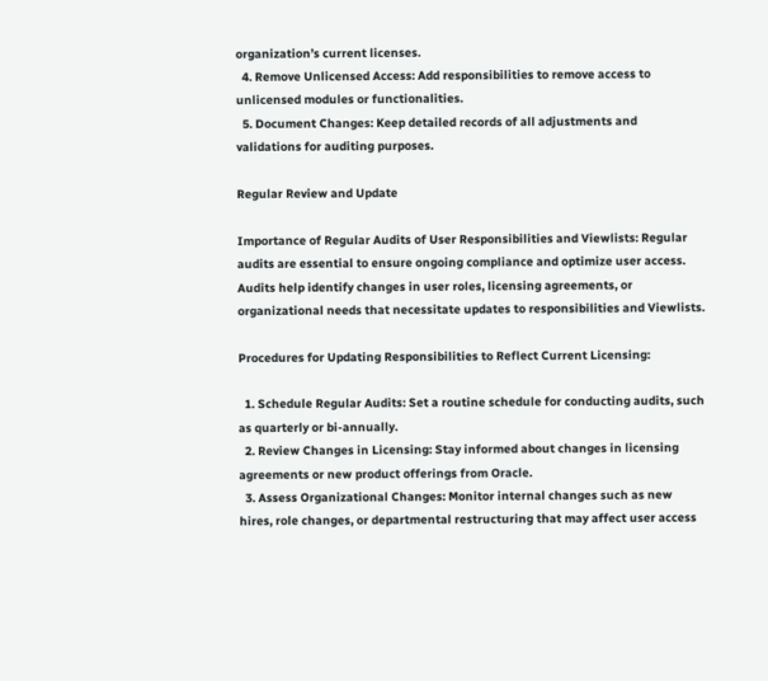organization’s current licenses.
  4. Remove Unlicensed Access: Add responsibilities to remove access to unlicensed modules or functionalities.
  5. Document Changes: Keep detailed records of all adjustments and validations for auditing purposes.

Regular Review and Update

Importance of Regular Audits of User Responsibilities and Viewlists: Regular audits are essential to ensure ongoing compliance and optimize user access. Audits help identify changes in user roles, licensing agreements, or organizational needs that necessitate updates to responsibilities and Viewlists.

Procedures for Updating Responsibilities to Reflect Current Licensing:

  1. Schedule Regular Audits: Set a routine schedule for conducting audits, such as quarterly or bi-annually.
  2. Review Changes in Licensing: Stay informed about changes in licensing agreements or new product offerings from Oracle.
  3. Assess Organizational Changes: Monitor internal changes such as new hires, role changes, or departmental restructuring that may affect user access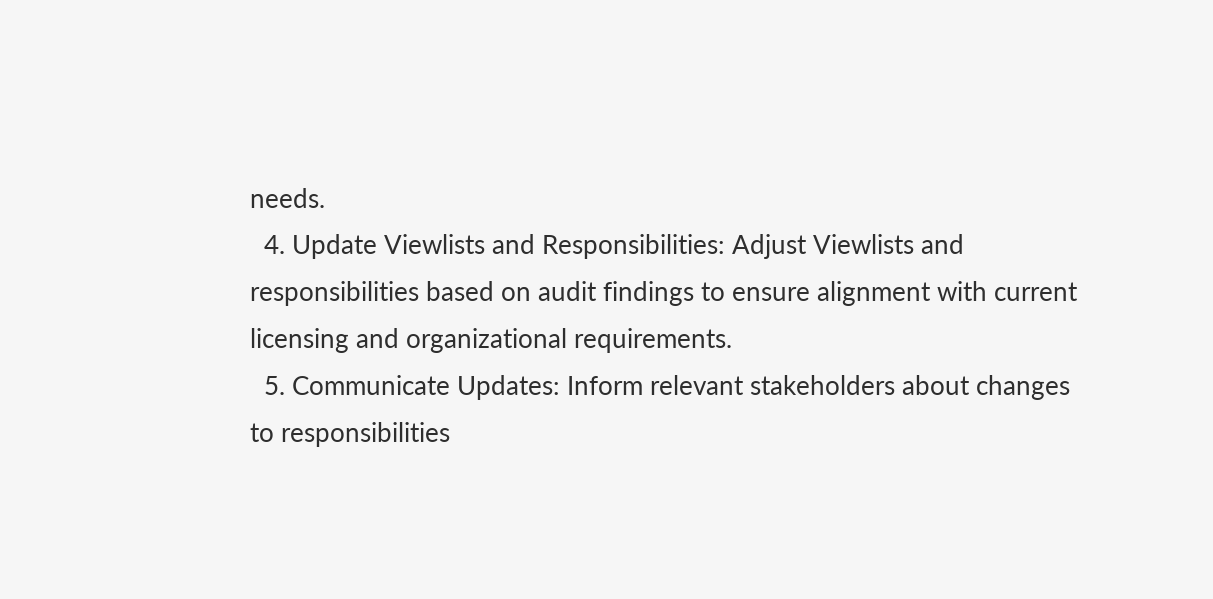needs.
  4. Update Viewlists and Responsibilities: Adjust Viewlists and responsibilities based on audit findings to ensure alignment with current licensing and organizational requirements.
  5. Communicate Updates: Inform relevant stakeholders about changes to responsibilities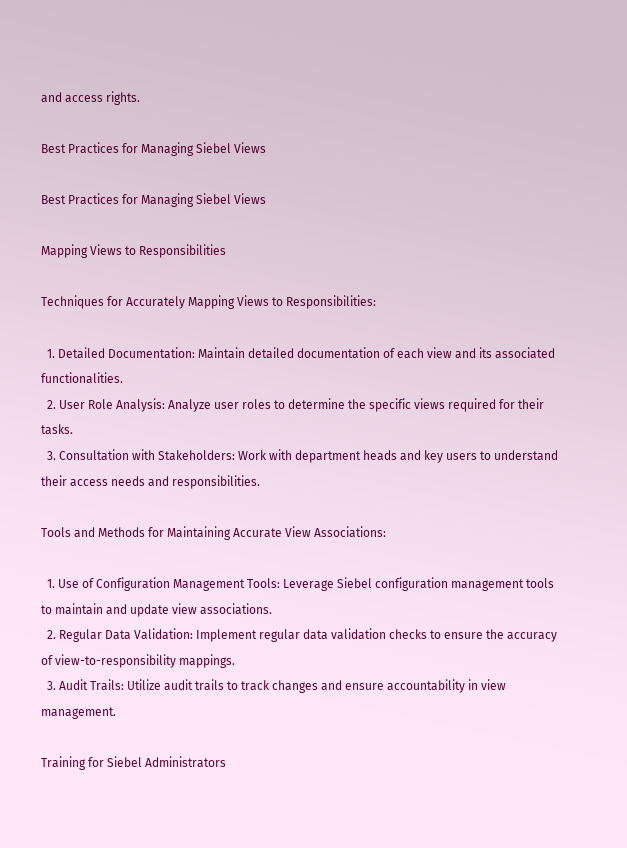and access rights.

Best Practices for Managing Siebel Views

Best Practices for Managing Siebel Views

Mapping Views to Responsibilities

Techniques for Accurately Mapping Views to Responsibilities:

  1. Detailed Documentation: Maintain detailed documentation of each view and its associated functionalities.
  2. User Role Analysis: Analyze user roles to determine the specific views required for their tasks.
  3. Consultation with Stakeholders: Work with department heads and key users to understand their access needs and responsibilities.

Tools and Methods for Maintaining Accurate View Associations:

  1. Use of Configuration Management Tools: Leverage Siebel configuration management tools to maintain and update view associations.
  2. Regular Data Validation: Implement regular data validation checks to ensure the accuracy of view-to-responsibility mappings.
  3. Audit Trails: Utilize audit trails to track changes and ensure accountability in view management.

Training for Siebel Administrators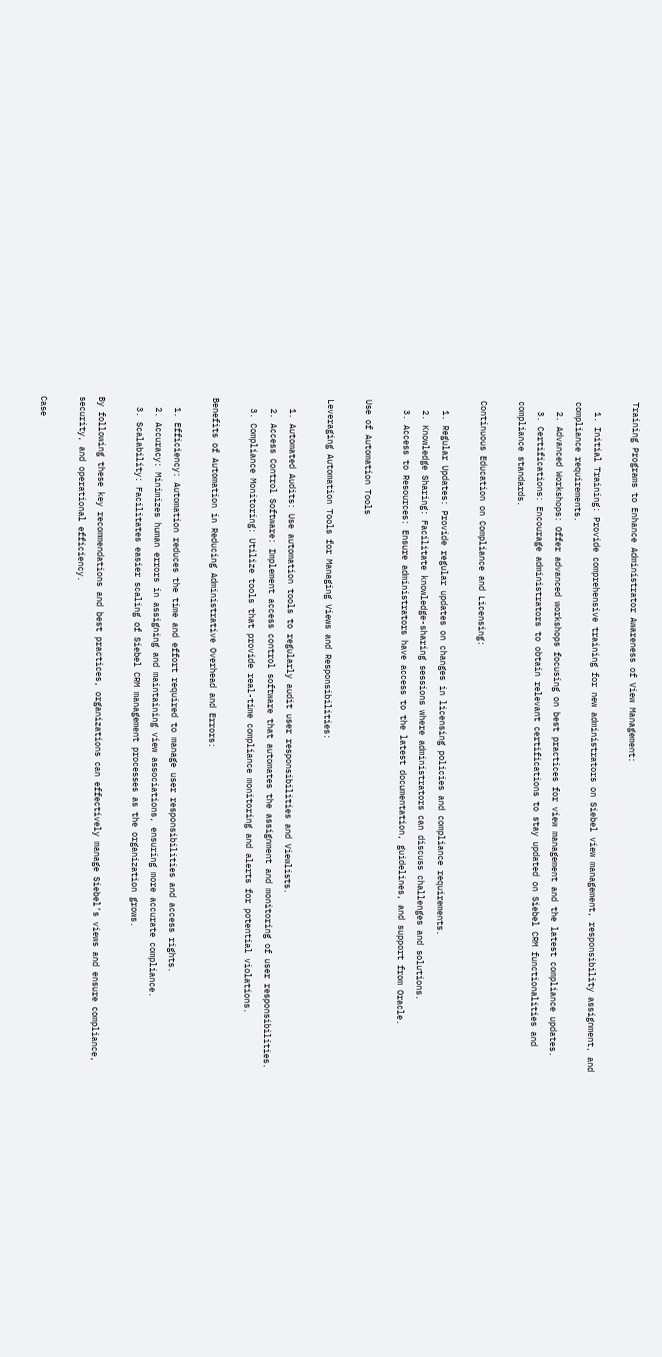Training Programs to Enhance Administrator Awareness of View Management:

  1. Initial Training: Provide comprehensive training for new administrators on Siebel view management, responsibility assignment, and compliance requirements.
  2. Advanced Workshops: Offer advanced workshops focusing on best practices for view management and the latest compliance updates.
  3. Certifications: Encourage administrators to obtain relevant certifications to stay updated on Siebel CRM functionalities and compliance standards.

Continuous Education on Compliance and Licensing:

  1. Regular Updates: Provide regular updates on changes in licensing policies and compliance requirements.
  2. Knowledge Sharing: Facilitate knowledge-sharing sessions where administrators can discuss challenges and solutions.
  3. Access to Resources: Ensure administrators have access to the latest documentation, guidelines, and support from Oracle.

Use of Automation Tools

Leveraging Automation Tools for Managing Views and Responsibilities:

  1. Automated Audits: Use automation tools to regularly audit user responsibilities and Viewlists.
  2. Access Control Software: Implement access control software that automates the assignment and monitoring of user responsibilities.
  3. Compliance Monitoring: Utilize tools that provide real-time compliance monitoring and alerts for potential violations.

Benefits of Automation in Reducing Administrative Overhead and Errors:

  1. Efficiency: Automation reduces the time and effort required to manage user responsibilities and access rights.
  2. Accuracy: Minimizes human errors in assigning and maintaining view associations, ensuring more accurate compliance.
  3. Scalability: Facilitates easier scaling of Siebel CRM management processes as the organization grows.

By following these key recommendations and best practices, organizations can effectively manage Siebel’s views and ensure compliance, security, and operational efficiency.

Case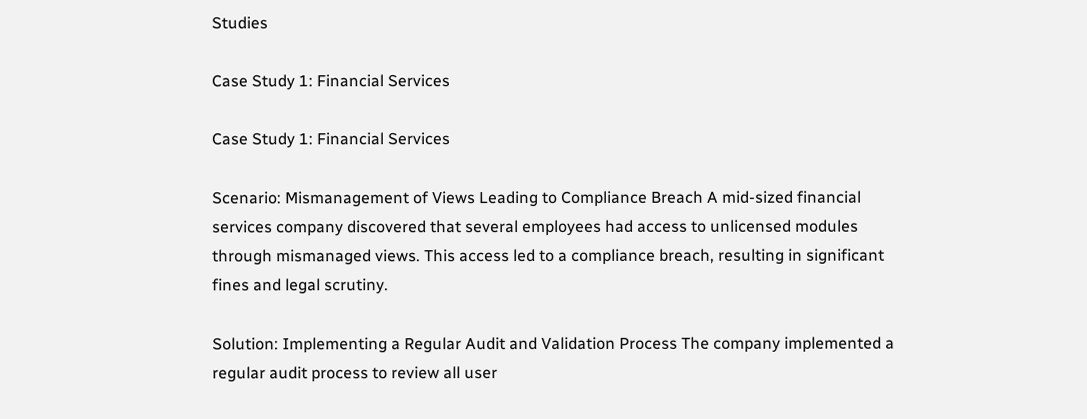Studies

Case Study 1: Financial Services

Case Study 1: Financial Services

Scenario: Mismanagement of Views Leading to Compliance Breach A mid-sized financial services company discovered that several employees had access to unlicensed modules through mismanaged views. This access led to a compliance breach, resulting in significant fines and legal scrutiny.

Solution: Implementing a Regular Audit and Validation Process The company implemented a regular audit process to review all user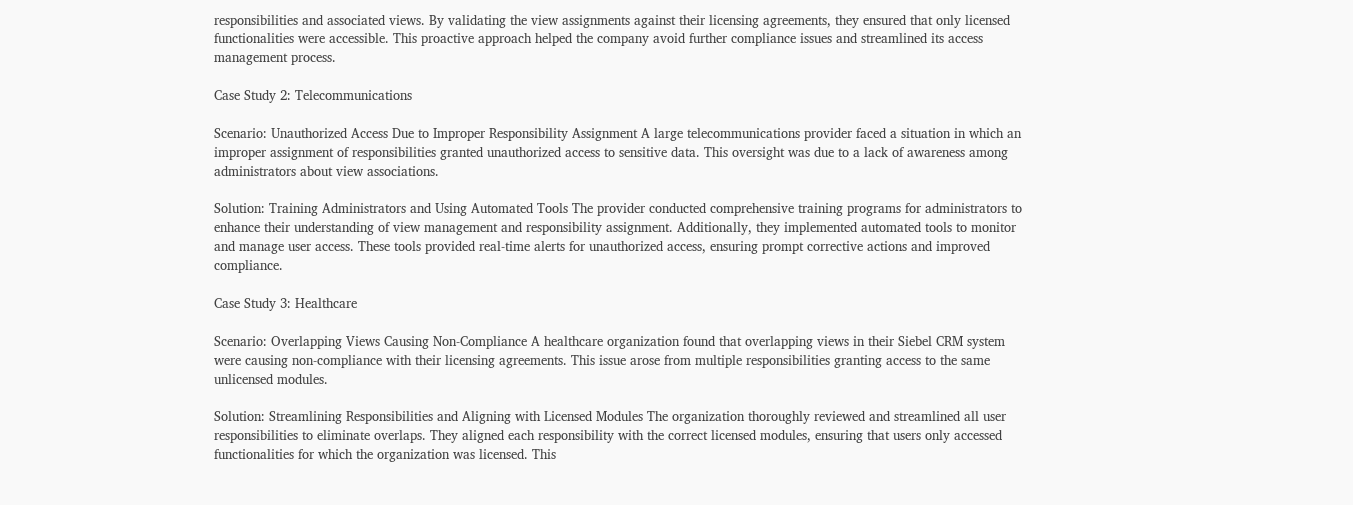responsibilities and associated views. By validating the view assignments against their licensing agreements, they ensured that only licensed functionalities were accessible. This proactive approach helped the company avoid further compliance issues and streamlined its access management process.

Case Study 2: Telecommunications

Scenario: Unauthorized Access Due to Improper Responsibility Assignment A large telecommunications provider faced a situation in which an improper assignment of responsibilities granted unauthorized access to sensitive data. This oversight was due to a lack of awareness among administrators about view associations.

Solution: Training Administrators and Using Automated Tools The provider conducted comprehensive training programs for administrators to enhance their understanding of view management and responsibility assignment. Additionally, they implemented automated tools to monitor and manage user access. These tools provided real-time alerts for unauthorized access, ensuring prompt corrective actions and improved compliance.

Case Study 3: Healthcare

Scenario: Overlapping Views Causing Non-Compliance A healthcare organization found that overlapping views in their Siebel CRM system were causing non-compliance with their licensing agreements. This issue arose from multiple responsibilities granting access to the same unlicensed modules.

Solution: Streamlining Responsibilities and Aligning with Licensed Modules The organization thoroughly reviewed and streamlined all user responsibilities to eliminate overlaps. They aligned each responsibility with the correct licensed modules, ensuring that users only accessed functionalities for which the organization was licensed. This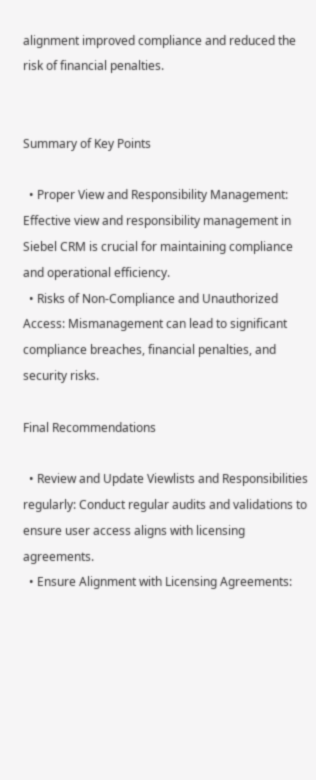alignment improved compliance and reduced the risk of financial penalties.


Summary of Key Points

  • Proper View and Responsibility Management: Effective view and responsibility management in Siebel CRM is crucial for maintaining compliance and operational efficiency.
  • Risks of Non-Compliance and Unauthorized Access: Mismanagement can lead to significant compliance breaches, financial penalties, and security risks.

Final Recommendations

  • Review and Update Viewlists and Responsibilities regularly: Conduct regular audits and validations to ensure user access aligns with licensing agreements.
  • Ensure Alignment with Licensing Agreements: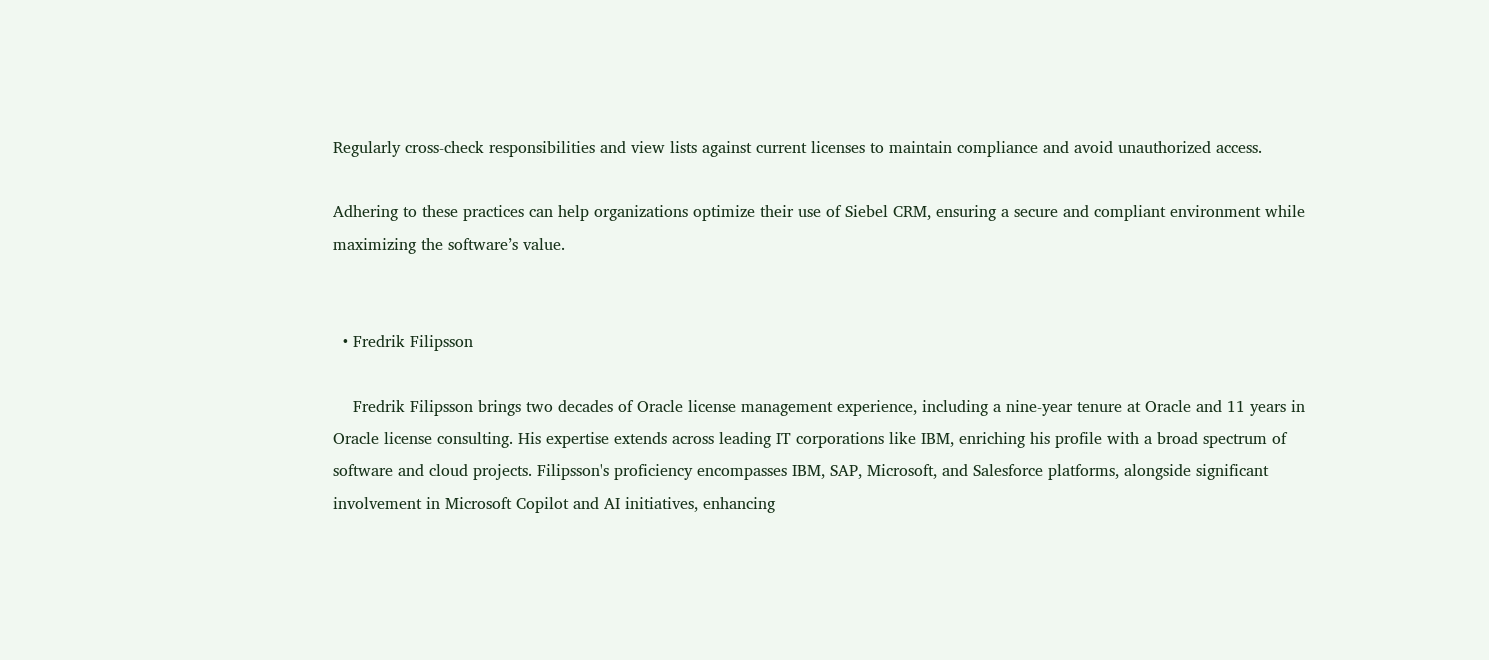Regularly cross-check responsibilities and view lists against current licenses to maintain compliance and avoid unauthorized access.

Adhering to these practices can help organizations optimize their use of Siebel CRM, ensuring a secure and compliant environment while maximizing the software’s value.


  • Fredrik Filipsson

    Fredrik Filipsson brings two decades of Oracle license management experience, including a nine-year tenure at Oracle and 11 years in Oracle license consulting. His expertise extends across leading IT corporations like IBM, enriching his profile with a broad spectrum of software and cloud projects. Filipsson's proficiency encompasses IBM, SAP, Microsoft, and Salesforce platforms, alongside significant involvement in Microsoft Copilot and AI initiatives, enhancing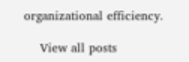organizational efficiency.

    View all posts